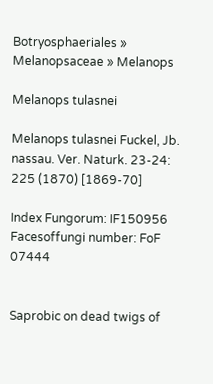Botryosphaeriales » Melanopsaceae » Melanops

Melanops tulasnei

Melanops tulasnei Fuckel, Jb. nassau. Ver. Naturk. 23-24: 225 (1870) [1869-70]

Index Fungorum: IF150956 Facesoffungi number: FoF 07444


Saprobic on dead twigs of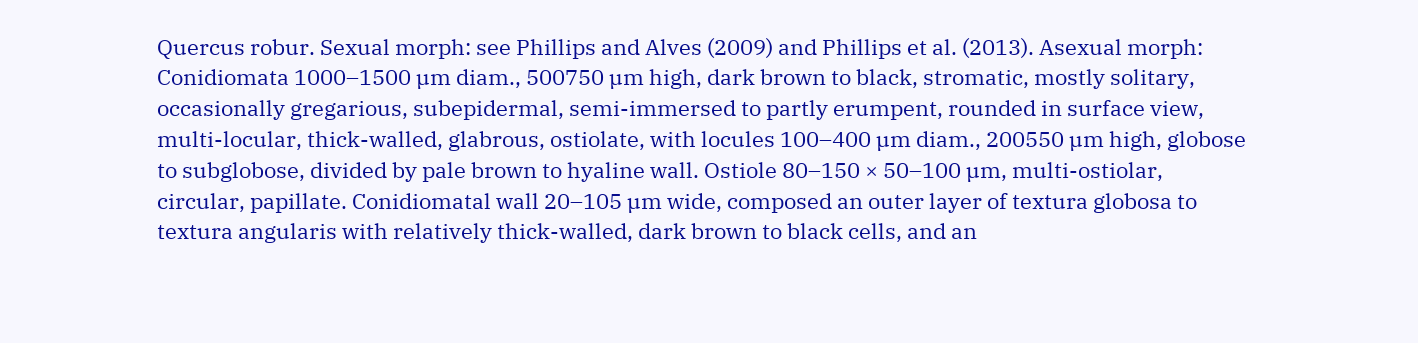Quercus robur. Sexual morph: see Phillips and Alves (2009) and Phillips et al. (2013). Asexual morph: Conidiomata 1000–1500 µm diam., 500750 µm high, dark brown to black, stromatic, mostly solitary, occasionally gregarious, subepidermal, semi-immersed to partly erumpent, rounded in surface view, multi-locular, thick-walled, glabrous, ostiolate, with locules 100–400 µm diam., 200550 µm high, globose to subglobose, divided by pale brown to hyaline wall. Ostiole 80–150 × 50–100 µm, multi-ostiolar, circular, papillate. Conidiomatal wall 20–105 µm wide, composed an outer layer of textura globosa to textura angularis with relatively thick-walled, dark brown to black cells, and an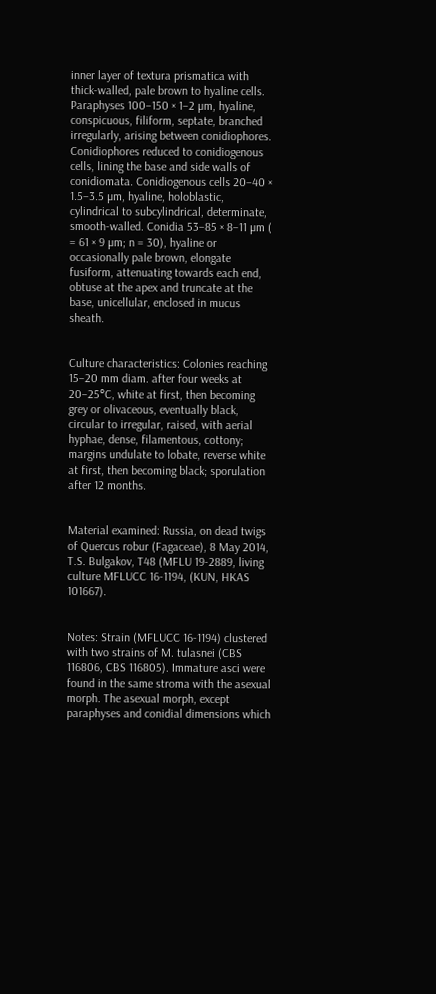inner layer of textura prismatica with thick-walled, pale brown to hyaline cells. Paraphyses 100–150 × 1–2 µm, hyaline, conspicuous, filiform, septate, branched irregularly, arising between conidiophores. Conidiophores reduced to conidiogenous cells, lining the base and side walls of conidiomata. Conidiogenous cells 20–40 × 1.5–3.5 µm, hyaline, holoblastic, cylindrical to subcylindrical, determinate, smooth-walled. Conidia 53–85 × 8–11 µm ( = 61 × 9 µm; n = 30), hyaline or occasionally pale brown, elongate fusiform, attenuating towards each end, obtuse at the apex and truncate at the base, unicellular, enclosed in mucus sheath.


Culture characteristics: Colonies reaching 15–20 mm diam. after four weeks at 20–25°C, white at first, then becoming grey or olivaceous, eventually black, circular to irregular, raised, with aerial hyphae, dense, filamentous, cottony; margins undulate to lobate, reverse white at first, then becoming black; sporulation after 12 months.


Material examined: Russia, on dead twigs of Quercus robur (Fagaceae), 8 May 2014, T.S. Bulgakov, T48 (MFLU 19-2889, living culture MFLUCC 16-1194, (KUN, HKAS 101667).


Notes: Strain (MFLUCC 16-1194) clustered with two strains of M. tulasnei (CBS 116806, CBS 116805). Immature asci were found in the same stroma with the asexual morph. The asexual morph, except paraphyses and conidial dimensions which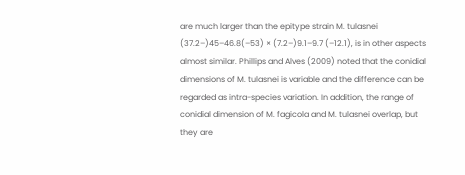are much larger than the epitype strain M. tulasnei (37.2–)45–46.8(–53) × (7.2–)9.1–9.7 (–12.1), is in other aspects almost similar. Phillips and Alves (2009) noted that the conidial dimensions of M. tulasnei is variable and the difference can be regarded as intra-species variation. In addition, the range of conidial dimension of M. fagicola and M. tulasnei overlap, but they are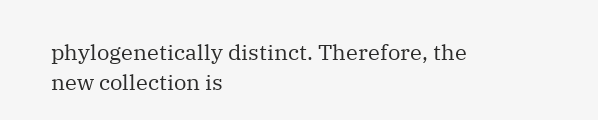phylogenetically distinct. Therefore, the new collection is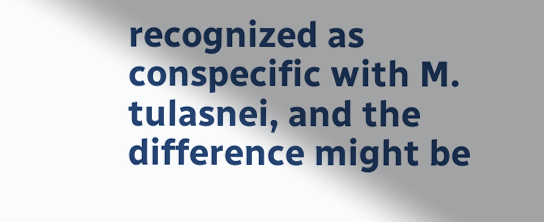recognized as conspecific with M. tulasnei, and the difference might be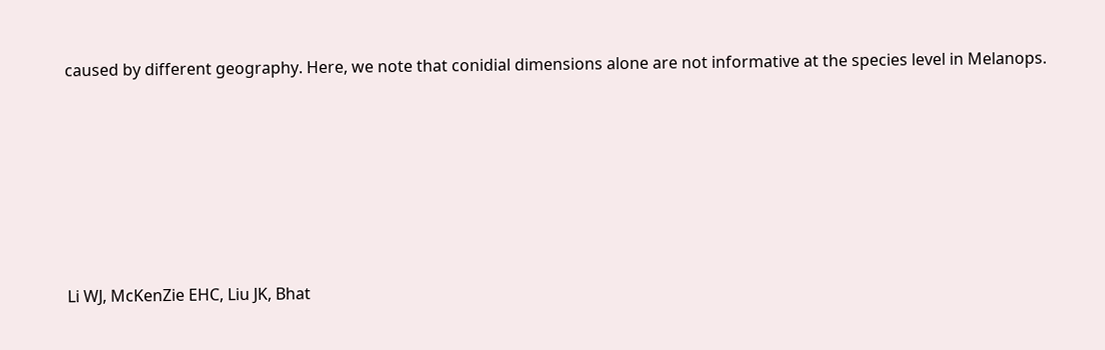caused by different geography. Here, we note that conidial dimensions alone are not informative at the species level in Melanops.






Li WJ, McKenZie EHC, Liu JK, Bhat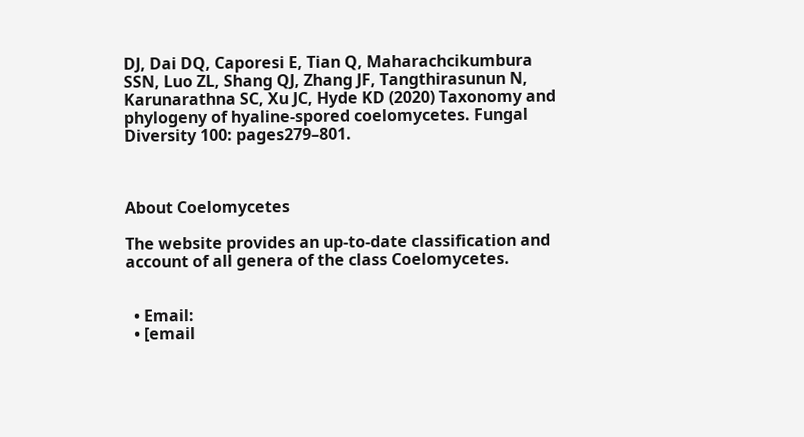DJ, Dai DQ, Caporesi E, Tian Q, Maharachcikumbura SSN, Luo ZL, Shang QJ, Zhang JF, Tangthirasunun N, Karunarathna SC, Xu JC, Hyde KD (2020) Taxonomy and phylogeny of hyaline-spored coelomycetes. Fungal Diversity 100: pages279–801.



About Coelomycetes

The website provides an up-to-date classification and account of all genera of the class Coelomycetes.


  • Email:
  • [email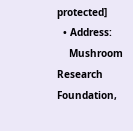protected]
  • Address:
    Mushroom Research Foundation,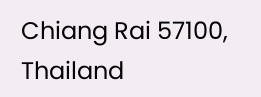Chiang Rai 57100, Thailand